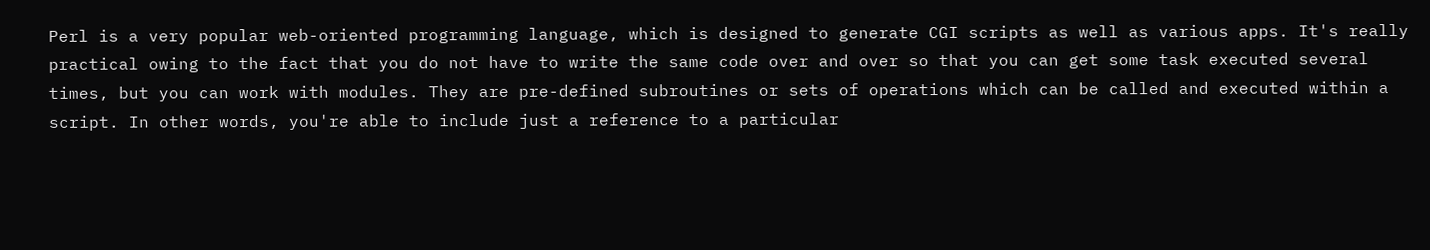Perl is a very popular web-oriented programming language, which is designed to generate CGI scripts as well as various apps. It's really practical owing to the fact that you do not have to write the same code over and over so that you can get some task executed several times, but you can work with modules. They are pre-defined subroutines or sets of operations which can be called and executed within a script. In other words, you're able to include just a reference to a particular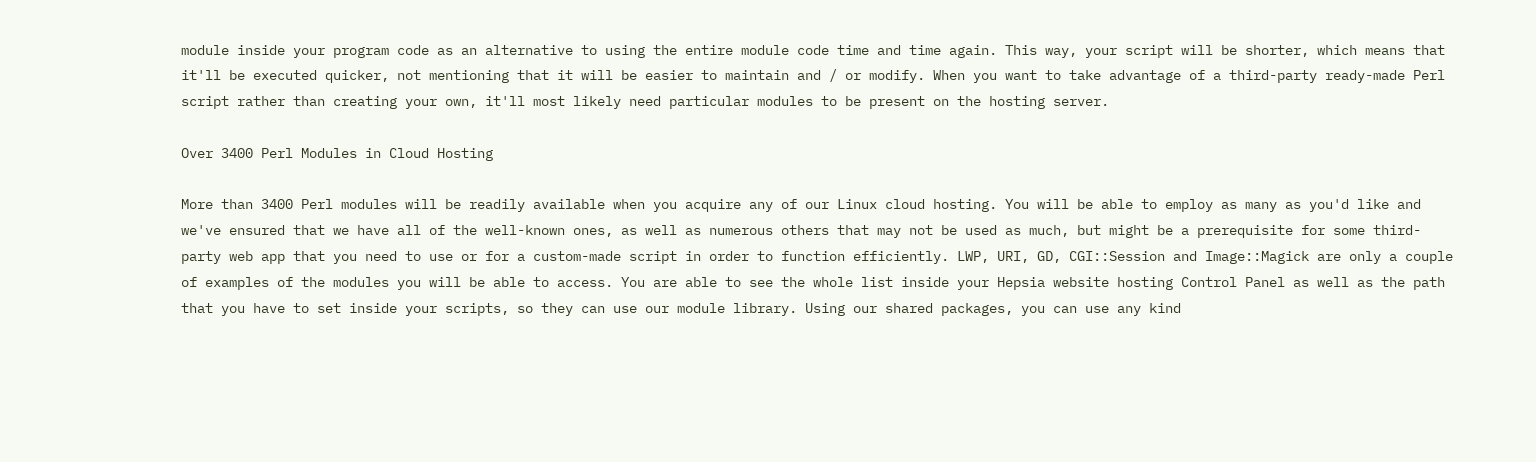module inside your program code as an alternative to using the entire module code time and time again. This way, your script will be shorter, which means that it'll be executed quicker, not mentioning that it will be easier to maintain and / or modify. When you want to take advantage of a third-party ready-made Perl script rather than creating your own, it'll most likely need particular modules to be present on the hosting server.

Over 3400 Perl Modules in Cloud Hosting

More than 3400 Perl modules will be readily available when you acquire any of our Linux cloud hosting. You will be able to employ as many as you'd like and we've ensured that we have all of the well-known ones, as well as numerous others that may not be used as much, but might be a prerequisite for some third-party web app that you need to use or for a custom-made script in order to function efficiently. LWP, URI, GD, CGI::Session and Image::Magick are only a couple of examples of the modules you will be able to access. You are able to see the whole list inside your Hepsia website hosting Control Panel as well as the path that you have to set inside your scripts, so they can use our module library. Using our shared packages, you can use any kind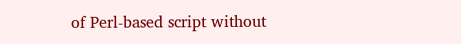of Perl-based script without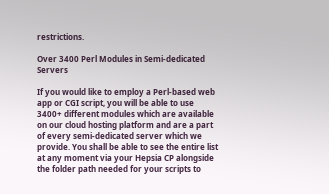restrictions.

Over 3400 Perl Modules in Semi-dedicated Servers

If you would like to employ a Perl-based web app or CGI script, you will be able to use 3400+ different modules which are available on our cloud hosting platform and are a part of every semi-dedicated server which we provide. You shall be able to see the entire list at any moment via your Hepsia CP alongside the folder path needed for your scripts to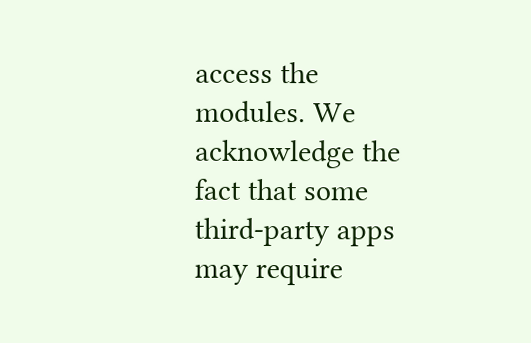access the modules. We acknowledge the fact that some third-party apps may require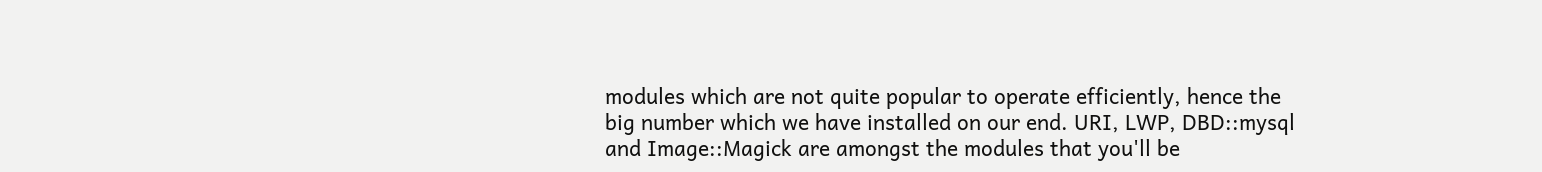modules which are not quite popular to operate efficiently, hence the big number which we have installed on our end. URI, LWP, DBD::mysql and Image::Magick are amongst the modules that you'll be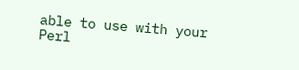able to use with your Perl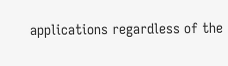applications regardless of the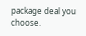package deal you choose.